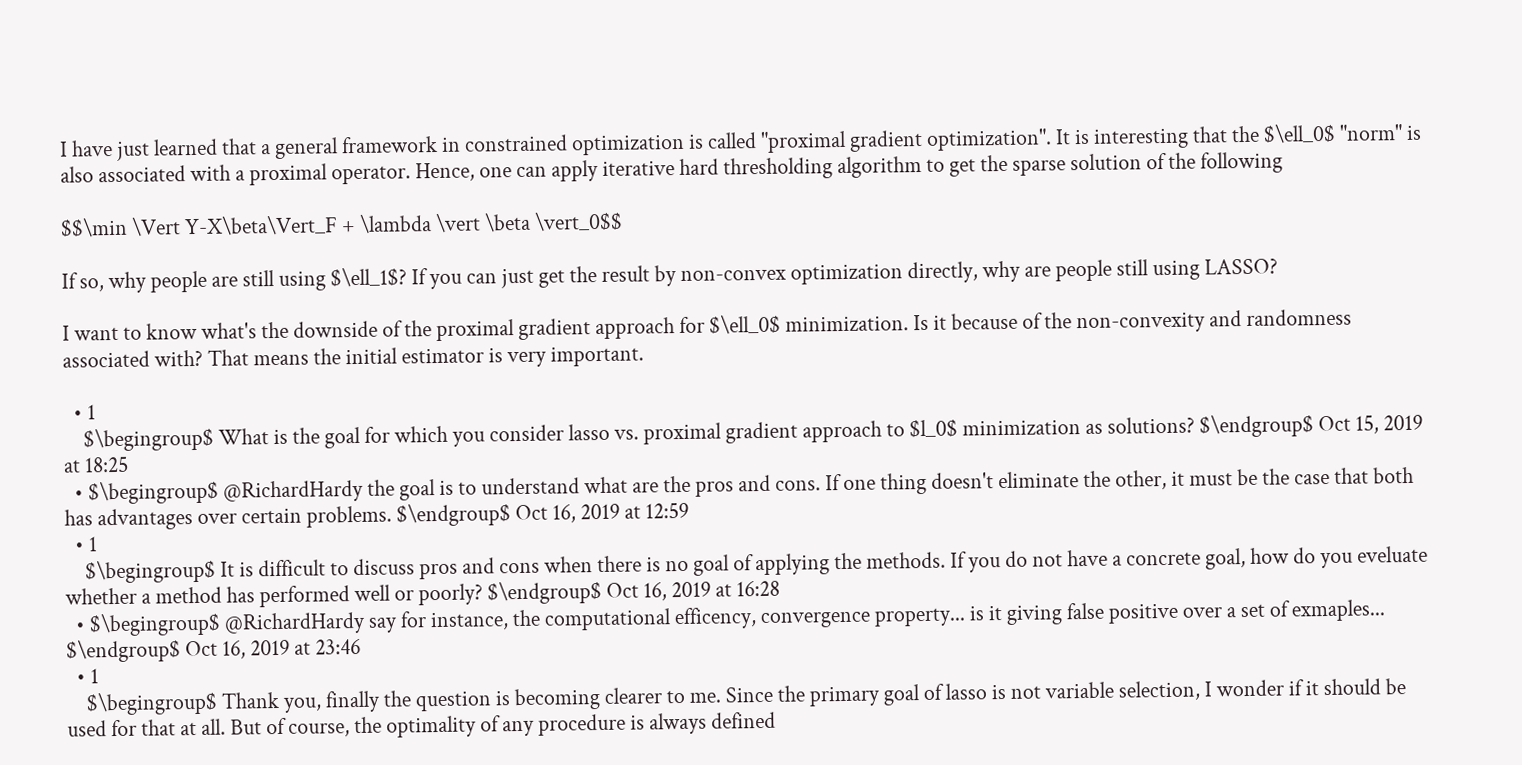I have just learned that a general framework in constrained optimization is called "proximal gradient optimization". It is interesting that the $\ell_0$ "norm" is also associated with a proximal operator. Hence, one can apply iterative hard thresholding algorithm to get the sparse solution of the following

$$\min \Vert Y-X\beta\Vert_F + \lambda \vert \beta \vert_0$$

If so, why people are still using $\ell_1$? If you can just get the result by non-convex optimization directly, why are people still using LASSO?

I want to know what's the downside of the proximal gradient approach for $\ell_0$ minimization. Is it because of the non-convexity and randomness associated with? That means the initial estimator is very important.

  • 1
    $\begingroup$ What is the goal for which you consider lasso vs. proximal gradient approach to $l_0$ minimization as solutions? $\endgroup$ Oct 15, 2019 at 18:25
  • $\begingroup$ @RichardHardy the goal is to understand what are the pros and cons. If one thing doesn't eliminate the other, it must be the case that both has advantages over certain problems. $\endgroup$ Oct 16, 2019 at 12:59
  • 1
    $\begingroup$ It is difficult to discuss pros and cons when there is no goal of applying the methods. If you do not have a concrete goal, how do you eveluate whether a method has performed well or poorly? $\endgroup$ Oct 16, 2019 at 16:28
  • $\begingroup$ @RichardHardy say for instance, the computational efficency, convergence property... is it giving false positive over a set of exmaples... $\endgroup$ Oct 16, 2019 at 23:46
  • 1
    $\begingroup$ Thank you, finally the question is becoming clearer to me. Since the primary goal of lasso is not variable selection, I wonder if it should be used for that at all. But of course, the optimality of any procedure is always defined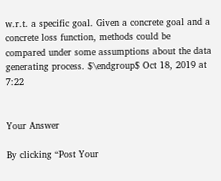w.r.t. a specific goal. Given a concrete goal and a concrete loss function, methods could be compared under some assumptions about the data generating process. $\endgroup$ Oct 18, 2019 at 7:22


Your Answer

By clicking “Post Your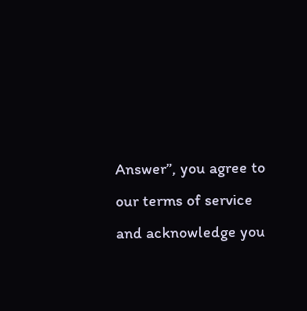Answer”, you agree to our terms of service and acknowledge you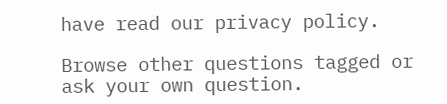have read our privacy policy.

Browse other questions tagged or ask your own question.